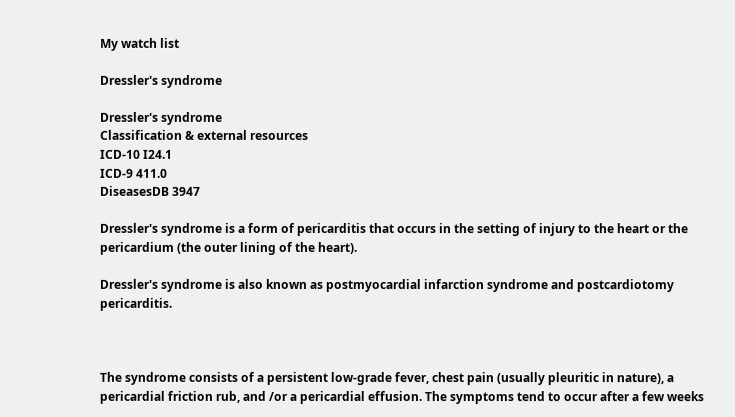My watch list

Dressler's syndrome

Dressler's syndrome
Classification & external resources
ICD-10 I24.1
ICD-9 411.0
DiseasesDB 3947

Dressler's syndrome is a form of pericarditis that occurs in the setting of injury to the heart or the pericardium (the outer lining of the heart).

Dressler's syndrome is also known as postmyocardial infarction syndrome and postcardiotomy pericarditis.



The syndrome consists of a persistent low-grade fever, chest pain (usually pleuritic in nature), a pericardial friction rub, and /or a pericardial effusion. The symptoms tend to occur after a few weeks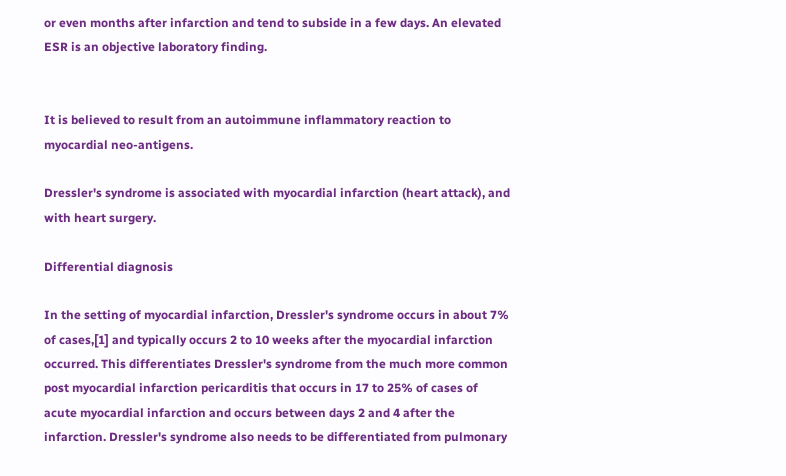or even months after infarction and tend to subside in a few days. An elevated ESR is an objective laboratory finding.


It is believed to result from an autoimmune inflammatory reaction to myocardial neo-antigens.

Dressler's syndrome is associated with myocardial infarction (heart attack), and with heart surgery.

Differential diagnosis

In the setting of myocardial infarction, Dressler's syndrome occurs in about 7% of cases,[1] and typically occurs 2 to 10 weeks after the myocardial infarction occurred. This differentiates Dressler's syndrome from the much more common post myocardial infarction pericarditis that occurs in 17 to 25% of cases of acute myocardial infarction and occurs between days 2 and 4 after the infarction. Dressler's syndrome also needs to be differentiated from pulmonary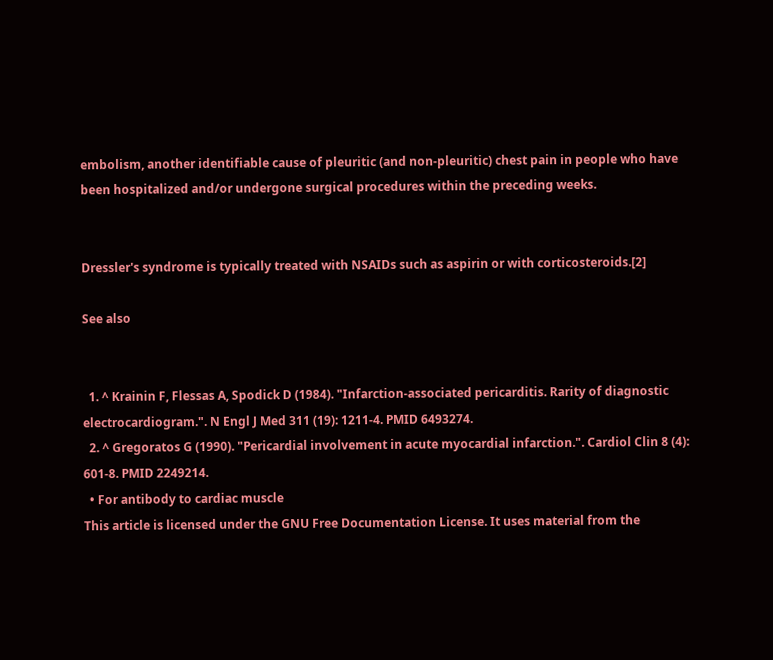embolism, another identifiable cause of pleuritic (and non-pleuritic) chest pain in people who have been hospitalized and/or undergone surgical procedures within the preceding weeks.


Dressler's syndrome is typically treated with NSAIDs such as aspirin or with corticosteroids.[2]

See also


  1. ^ Krainin F, Flessas A, Spodick D (1984). "Infarction-associated pericarditis. Rarity of diagnostic electrocardiogram.". N Engl J Med 311 (19): 1211-4. PMID 6493274.
  2. ^ Gregoratos G (1990). "Pericardial involvement in acute myocardial infarction.". Cardiol Clin 8 (4): 601-8. PMID 2249214.
  • For antibody to cardiac muscle
This article is licensed under the GNU Free Documentation License. It uses material from the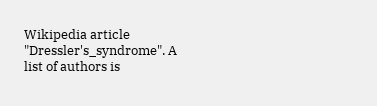Wikipedia article "Dressler's_syndrome". A list of authors is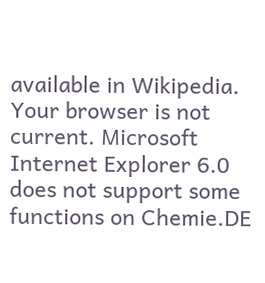available in Wikipedia.
Your browser is not current. Microsoft Internet Explorer 6.0 does not support some functions on Chemie.DE